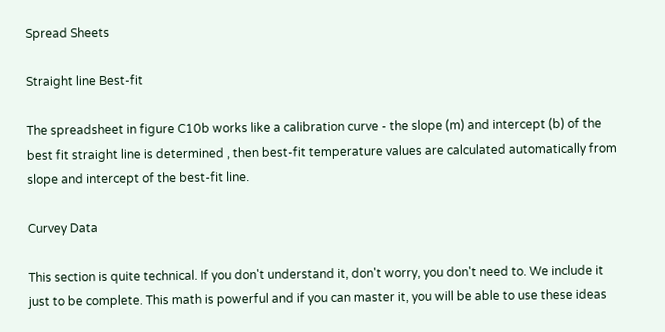Spread Sheets

Straight line Best-fit

The spreadsheet in figure C10b works like a calibration curve - the slope (m) and intercept (b) of the best fit straight line is determined , then best-fit temperature values are calculated automatically from slope and intercept of the best-fit line.

Curvey Data

This section is quite technical. If you don't understand it, don't worry, you don't need to. We include it just to be complete. This math is powerful and if you can master it, you will be able to use these ideas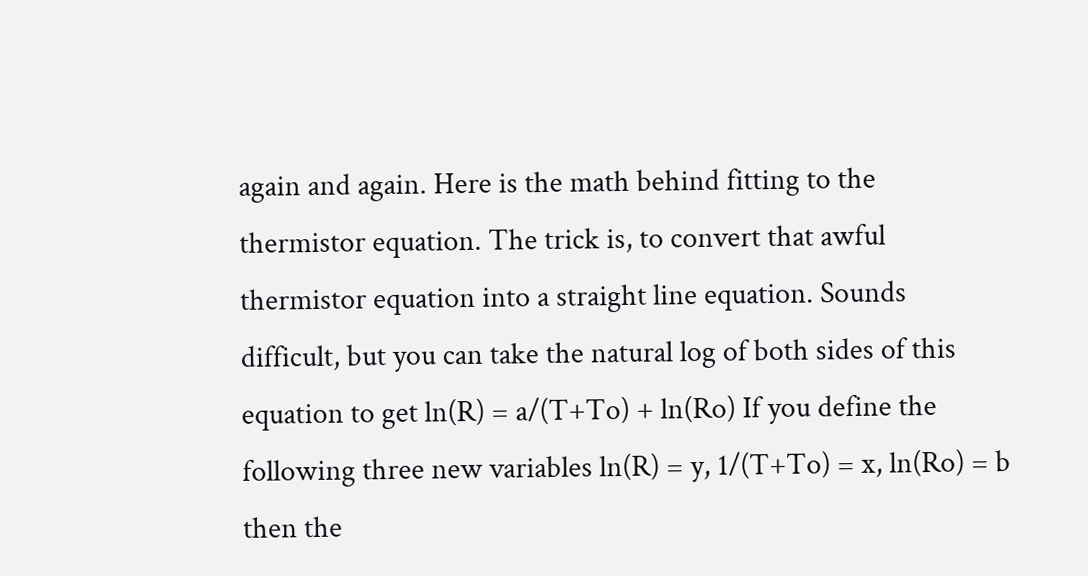again and again. Here is the math behind fitting to the thermistor equation. The trick is, to convert that awful thermistor equation into a straight line equation. Sounds difficult, but you can take the natural log of both sides of this equation to get ln(R) = a/(T+To) + ln(Ro) If you define the following three new variables ln(R) = y, 1/(T+To) = x, ln(Ro) = b then the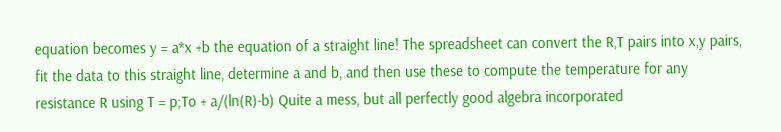equation becomes y = a*x +b the equation of a straight line! The spreadsheet can convert the R,T pairs into x,y pairs, fit the data to this straight line, determine a and b, and then use these to compute the temperature for any resistance R using T = p;To + a/(ln(R)-b) Quite a mess, but all perfectly good algebra incorporated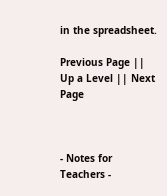in the spreadsheet.

Previous Page || Up a Level || Next Page



- Notes for Teachers -